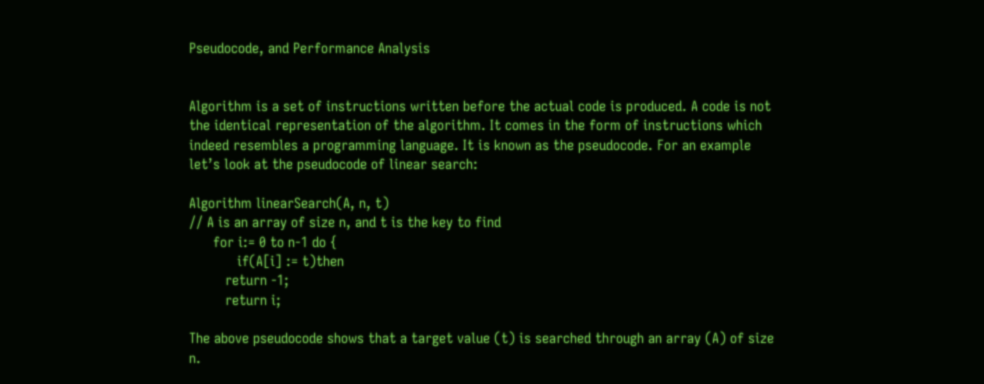Pseudocode, and Performance Analysis


Algorithm is a set of instructions written before the actual code is produced. A code is not the identical representation of the algorithm. It comes in the form of instructions which indeed resembles a programming language. It is known as the pseudocode. For an example let’s look at the pseudocode of linear search:

Algorithm linearSearch(A, n, t)
// A is an array of size n, and t is the key to find
      for i:= 0 to n-1 do {
            if(A[i] := t)then
         return -1;
         return i;

The above pseudocode shows that a target value (t) is searched through an array (A) of size n.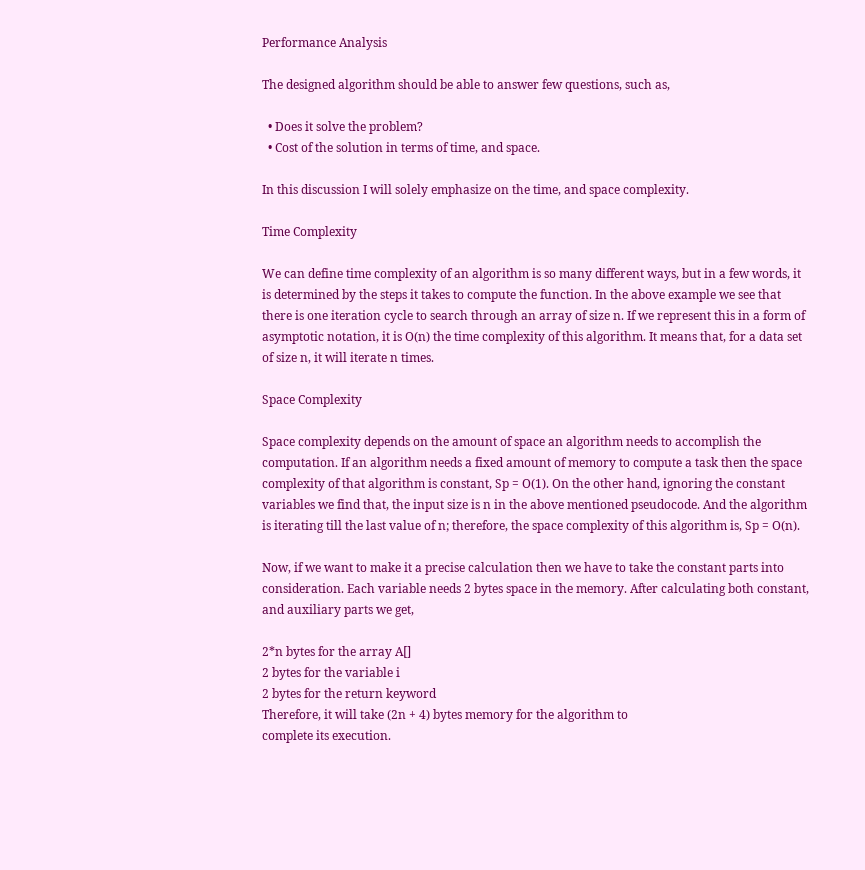Performance Analysis

The designed algorithm should be able to answer few questions, such as,

  • Does it solve the problem?
  • Cost of the solution in terms of time, and space.

In this discussion I will solely emphasize on the time, and space complexity.

Time Complexity

We can define time complexity of an algorithm is so many different ways, but in a few words, it is determined by the steps it takes to compute the function. In the above example we see that there is one iteration cycle to search through an array of size n. If we represent this in a form of asymptotic notation, it is O(n) the time complexity of this algorithm. It means that, for a data set of size n, it will iterate n times.

Space Complexity

Space complexity depends on the amount of space an algorithm needs to accomplish the computation. If an algorithm needs a fixed amount of memory to compute a task then the space complexity of that algorithm is constant, Sp = O(1). On the other hand, ignoring the constant variables we find that, the input size is n in the above mentioned pseudocode. And the algorithm is iterating till the last value of n; therefore, the space complexity of this algorithm is, Sp = O(n).

Now, if we want to make it a precise calculation then we have to take the constant parts into consideration. Each variable needs 2 bytes space in the memory. After calculating both constant, and auxiliary parts we get,

2*n bytes for the array A[]
2 bytes for the variable i
2 bytes for the return keyword
Therefore, it will take (2n + 4) bytes memory for the algorithm to
complete its execution.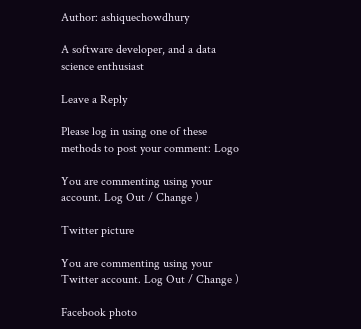Author: ashiquechowdhury

A software developer, and a data science enthusiast

Leave a Reply

Please log in using one of these methods to post your comment: Logo

You are commenting using your account. Log Out / Change )

Twitter picture

You are commenting using your Twitter account. Log Out / Change )

Facebook photo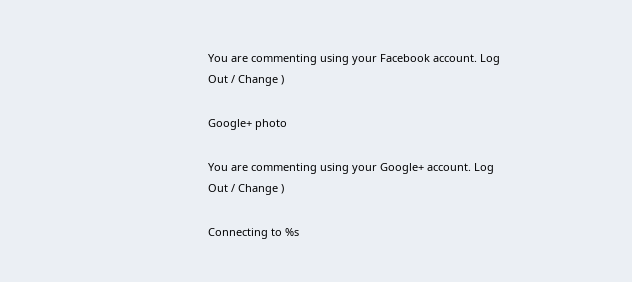You are commenting using your Facebook account. Log Out / Change )

Google+ photo

You are commenting using your Google+ account. Log Out / Change )

Connecting to %s